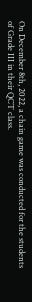On December 8th, 2022, a chain game was conducted for the students of Grade III in their QCT class.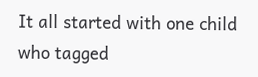It all started with one child who tagged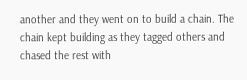another and they went on to build a chain. The chain kept building as they tagged others and chased the rest with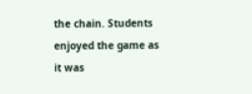the chain. Students enjoyed the game as it was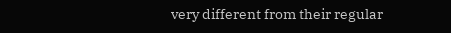very different from their regular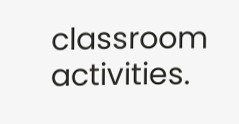classroom activities.